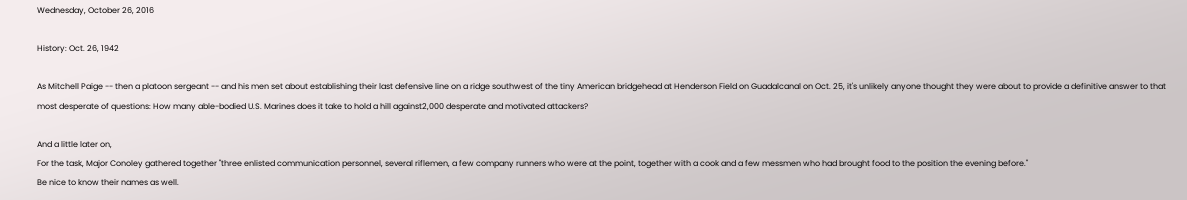Wednesday, October 26, 2016

History: Oct. 26, 1942

As Mitchell Paige -- then a platoon sergeant -- and his men set about establishing their last defensive line on a ridge southwest of the tiny American bridgehead at Henderson Field on Guadalcanal on Oct. 25, it's unlikely anyone thought they were about to provide a definitive answer to that most desperate of questions: How many able-bodied U.S. Marines does it take to hold a hill against2,000 desperate and motivated attackers?

And a little later on,
For the task, Major Conoley gathered together "three enlisted communication personnel, several riflemen, a few company runners who were at the point, together with a cook and a few messmen who had brought food to the position the evening before."
Be nice to know their names as well.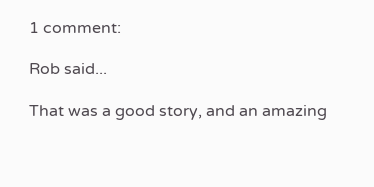1 comment:

Rob said...

That was a good story, and an amazing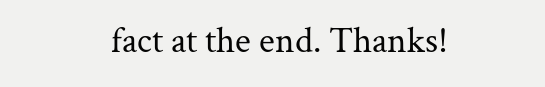fact at the end. Thanks!